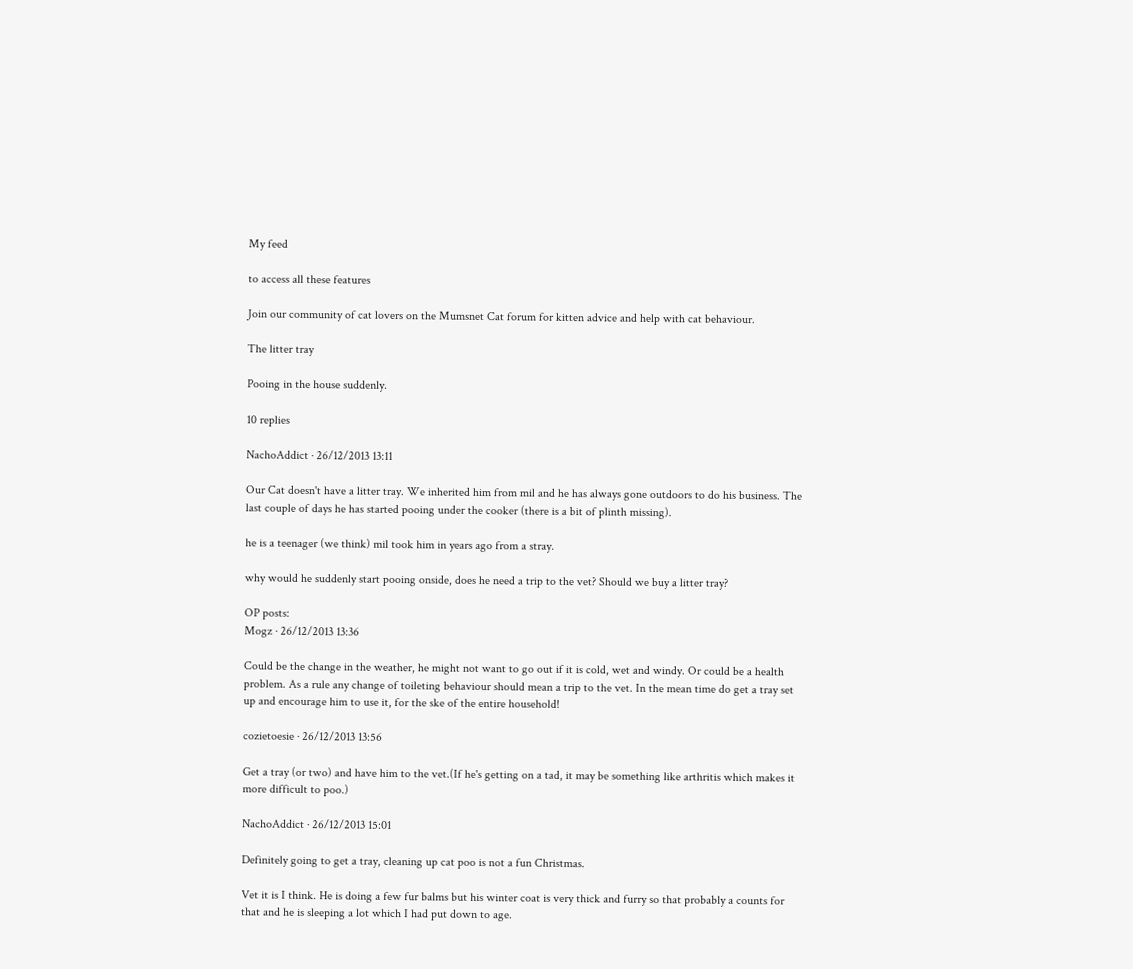My feed

to access all these features

Join our community of cat lovers on the Mumsnet Cat forum for kitten advice and help with cat behaviour.

The litter tray

Pooing in the house suddenly.

10 replies

NachoAddict · 26/12/2013 13:11

Our Cat doesn't have a litter tray. We inherited him from mil and he has always gone outdoors to do his business. The last couple of days he has started pooing under the cooker (there is a bit of plinth missing).

he is a teenager (we think) mil took him in years ago from a stray.

why would he suddenly start pooing onside, does he need a trip to the vet? Should we buy a litter tray?

OP posts:
Mogz · 26/12/2013 13:36

Could be the change in the weather, he might not want to go out if it is cold, wet and windy. Or could be a health problem. As a rule any change of toileting behaviour should mean a trip to the vet. In the mean time do get a tray set up and encourage him to use it, for the ske of the entire household!

cozietoesie · 26/12/2013 13:56

Get a tray (or two) and have him to the vet.(If he's getting on a tad, it may be something like arthritis which makes it more difficult to poo.)

NachoAddict · 26/12/2013 15:01

Definitely going to get a tray, cleaning up cat poo is not a fun Christmas.

Vet it is I think. He is doing a few fur balms but his winter coat is very thick and furry so that probably a counts for that and he is sleeping a lot which I had put down to age.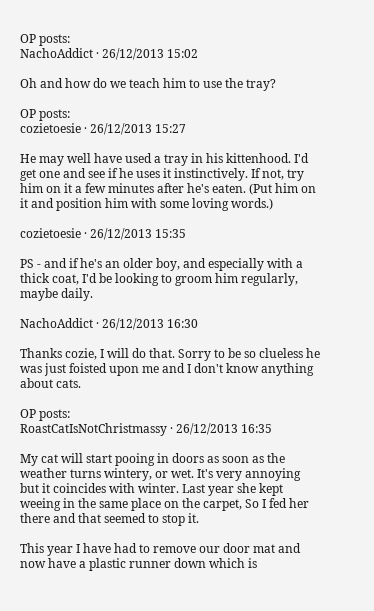OP posts:
NachoAddict · 26/12/2013 15:02

Oh and how do we teach him to use the tray?

OP posts:
cozietoesie · 26/12/2013 15:27

He may well have used a tray in his kittenhood. I'd get one and see if he uses it instinctively. If not, try him on it a few minutes after he's eaten. (Put him on it and position him with some loving words.)

cozietoesie · 26/12/2013 15:35

PS - and if he's an older boy, and especially with a thick coat, I'd be looking to groom him regularly, maybe daily.

NachoAddict · 26/12/2013 16:30

Thanks cozie, I will do that. Sorry to be so clueless he was just foisted upon me and I don't know anything about cats.

OP posts:
RoastCatIsNotChristmassy · 26/12/2013 16:35

My cat will start pooing in doors as soon as the weather turns wintery, or wet. It's very annoying but it coincides with winter. Last year she kept weeing in the same place on the carpet, So I fed her there and that seemed to stop it.

This year I have had to remove our door mat and now have a plastic runner down which is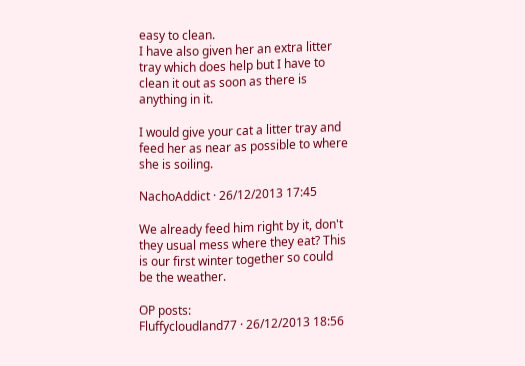easy to clean.
I have also given her an extra litter tray which does help but I have to clean it out as soon as there is anything in it.

I would give your cat a litter tray and feed her as near as possible to where she is soiling.

NachoAddict · 26/12/2013 17:45

We already feed him right by it, don't they usual mess where they eat? This is our first winter together so could be the weather.

OP posts:
Fluffycloudland77 · 26/12/2013 18:56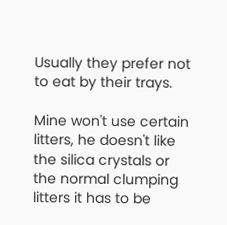Usually they prefer not to eat by their trays.

Mine won't use certain litters, he doesn't like the silica crystals or the normal clumping litters it has to be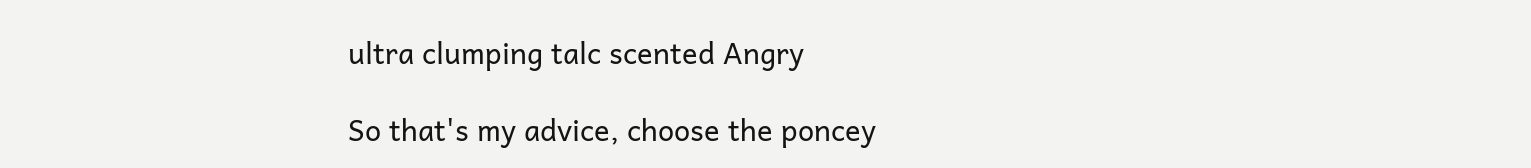ultra clumping talc scented Angry

So that's my advice, choose the poncey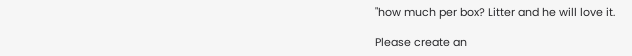"how much per box? Litter and he will love it.

Please create an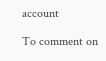account

To comment on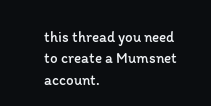this thread you need to create a Mumsnet account.